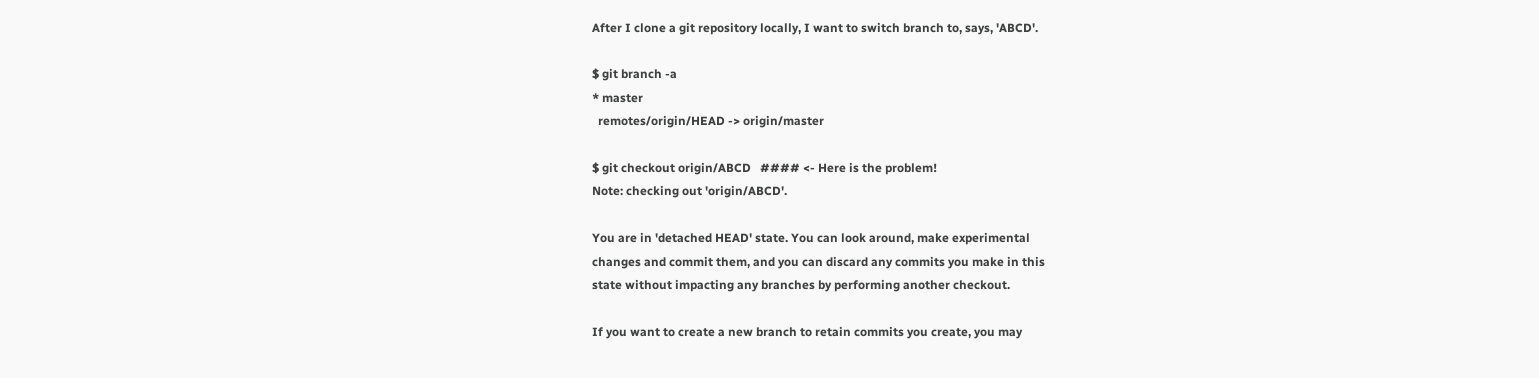After I clone a git repository locally, I want to switch branch to, says, 'ABCD'.

$ git branch -a
* master
  remotes/origin/HEAD -> origin/master

$ git checkout origin/ABCD   #### <- Here is the problem!
Note: checking out 'origin/ABCD'.

You are in 'detached HEAD' state. You can look around, make experimental
changes and commit them, and you can discard any commits you make in this
state without impacting any branches by performing another checkout.

If you want to create a new branch to retain commits you create, you may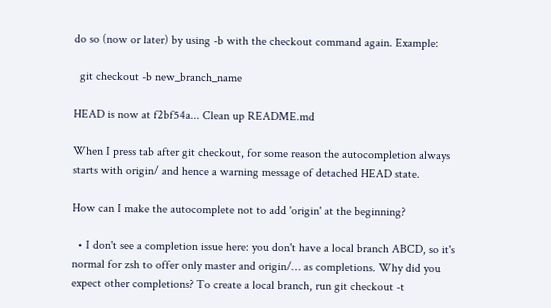do so (now or later) by using -b with the checkout command again. Example:

  git checkout -b new_branch_name

HEAD is now at f2bf54a... Clean up README.md

When I press tab after git checkout, for some reason the autocompletion always starts with origin/ and hence a warning message of detached HEAD state.

How can I make the autocomplete not to add 'origin' at the beginning?

  • I don't see a completion issue here: you don't have a local branch ABCD, so it's normal for zsh to offer only master and origin/… as completions. Why did you expect other completions? To create a local branch, run git checkout -t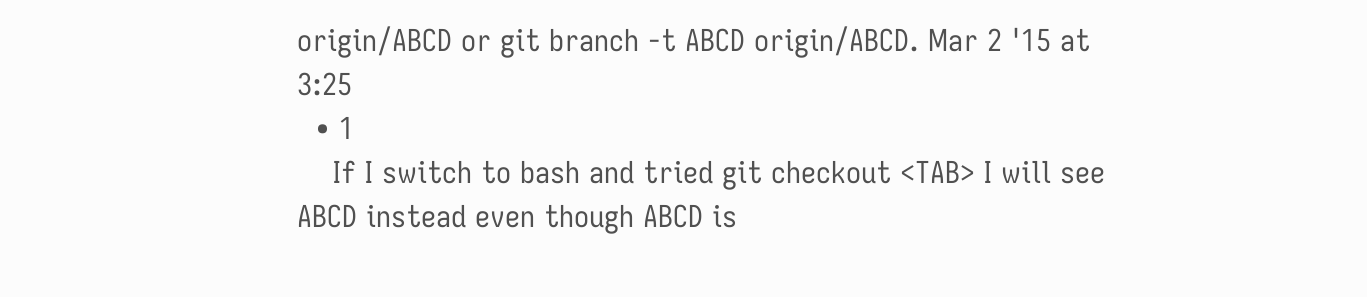origin/ABCD or git branch -t ABCD origin/ABCD. Mar 2 '15 at 3:25
  • 1
    If I switch to bash and tried git checkout <TAB> I will see ABCD instead even though ABCD is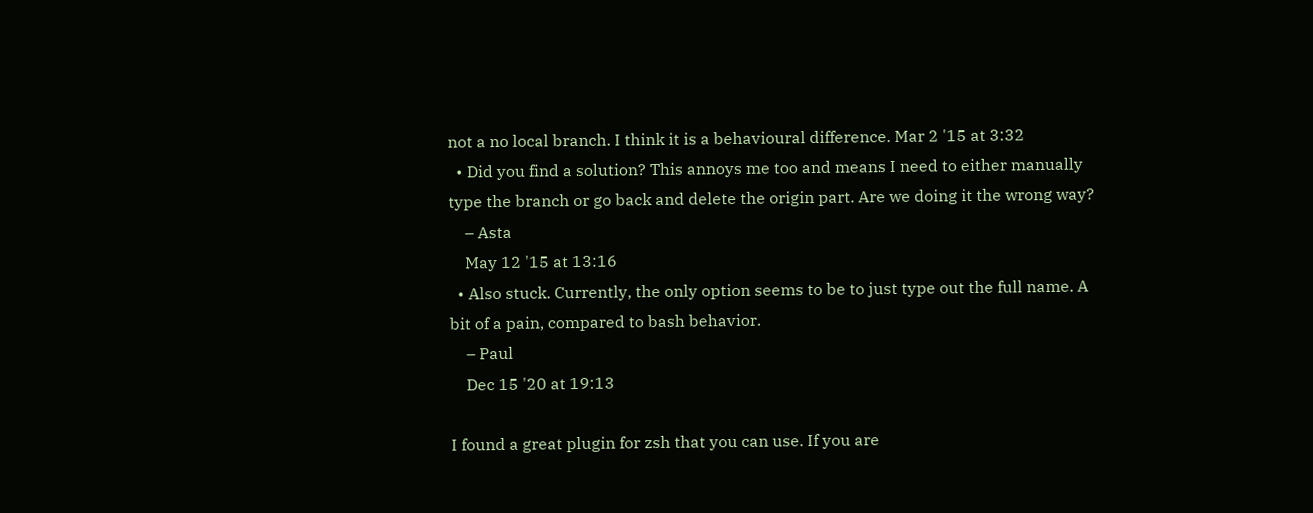not a no local branch. I think it is a behavioural difference. Mar 2 '15 at 3:32
  • Did you find a solution? This annoys me too and means I need to either manually type the branch or go back and delete the origin part. Are we doing it the wrong way?
    – Asta
    May 12 '15 at 13:16
  • Also stuck. Currently, the only option seems to be to just type out the full name. A bit of a pain, compared to bash behavior.
    – Paul
    Dec 15 '20 at 19:13

I found a great plugin for zsh that you can use. If you are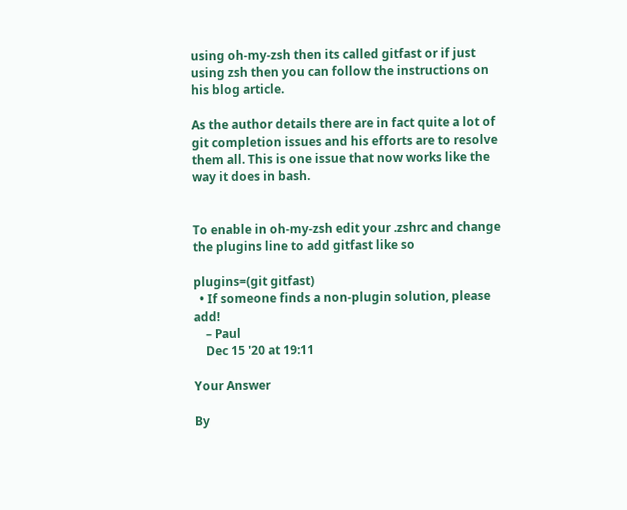using oh-my-zsh then its called gitfast or if just using zsh then you can follow the instructions on his blog article.

As the author details there are in fact quite a lot of git completion issues and his efforts are to resolve them all. This is one issue that now works like the way it does in bash.


To enable in oh-my-zsh edit your .zshrc and change the plugins line to add gitfast like so

plugins=(git gitfast)
  • If someone finds a non-plugin solution, please add!
    – Paul
    Dec 15 '20 at 19:11

Your Answer

By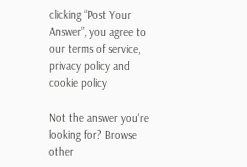clicking “Post Your Answer”, you agree to our terms of service, privacy policy and cookie policy

Not the answer you're looking for? Browse other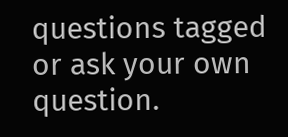questions tagged or ask your own question.